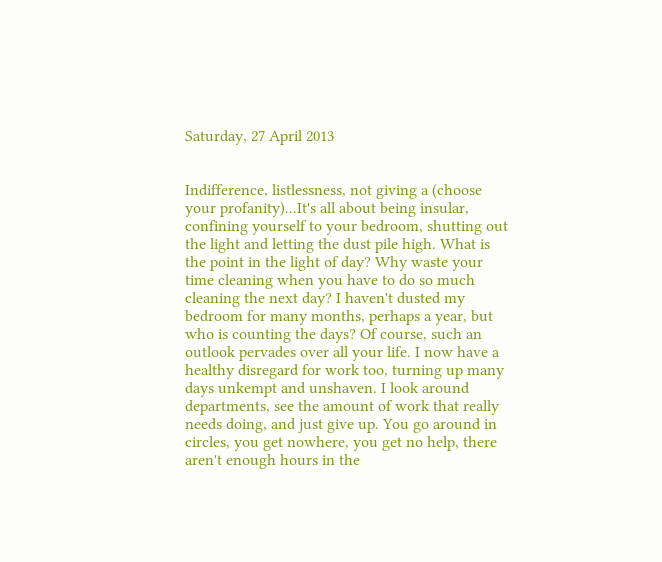Saturday, 27 April 2013


Indifference, listlessness, not giving a (choose your profanity)...It's all about being insular, confining yourself to your bedroom, shutting out the light and letting the dust pile high. What is the point in the light of day? Why waste your time cleaning when you have to do so much cleaning the next day? I haven't dusted my bedroom for many months, perhaps a year, but who is counting the days? Of course, such an outlook pervades over all your life. I now have a healthy disregard for work too, turning up many days unkempt and unshaven. I look around departments, see the amount of work that really needs doing, and just give up. You go around in circles, you get nowhere, you get no help, there aren't enough hours in the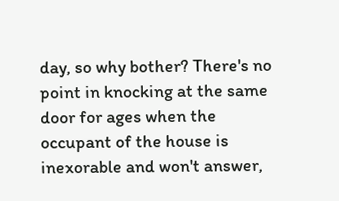day, so why bother? There's no point in knocking at the same door for ages when the occupant of the house is inexorable and won't answer,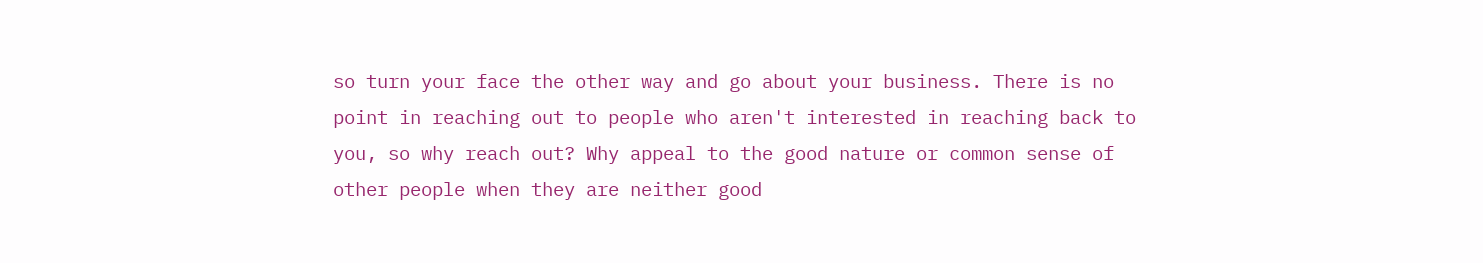so turn your face the other way and go about your business. There is no point in reaching out to people who aren't interested in reaching back to you, so why reach out? Why appeal to the good nature or common sense of other people when they are neither good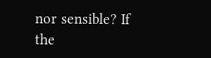nor sensible? If the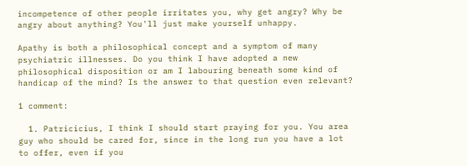incompetence of other people irritates you, why get angry? Why be angry about anything? You'll just make yourself unhappy.

Apathy is both a philosophical concept and a symptom of many psychiatric illnesses. Do you think I have adopted a new philosophical disposition or am I labouring beneath some kind of handicap of the mind? Is the answer to that question even relevant?

1 comment:

  1. Patricicius, I think I should start praying for you. You area guy who should be cared for, since in the long run you have a lot to offer, even if you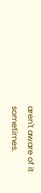aren't aware of it sometimes.